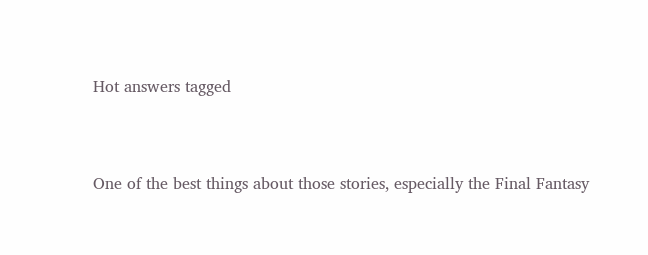Hot answers tagged


One of the best things about those stories, especially the Final Fantasy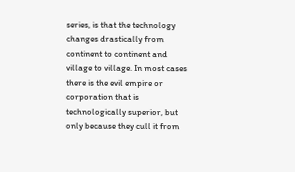series, is that the technology changes drastically from continent to continent and village to village. In most cases there is the evil empire or corporation that is technologically superior, but only because they cull it from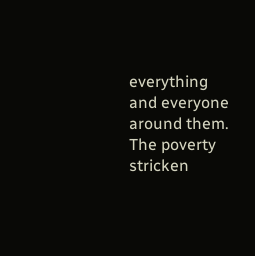everything and everyone around them. The poverty stricken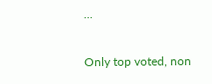...

Only top voted, non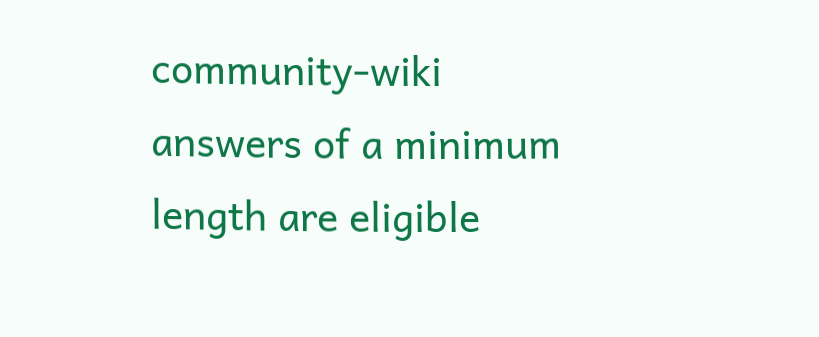community-wiki answers of a minimum length are eligible